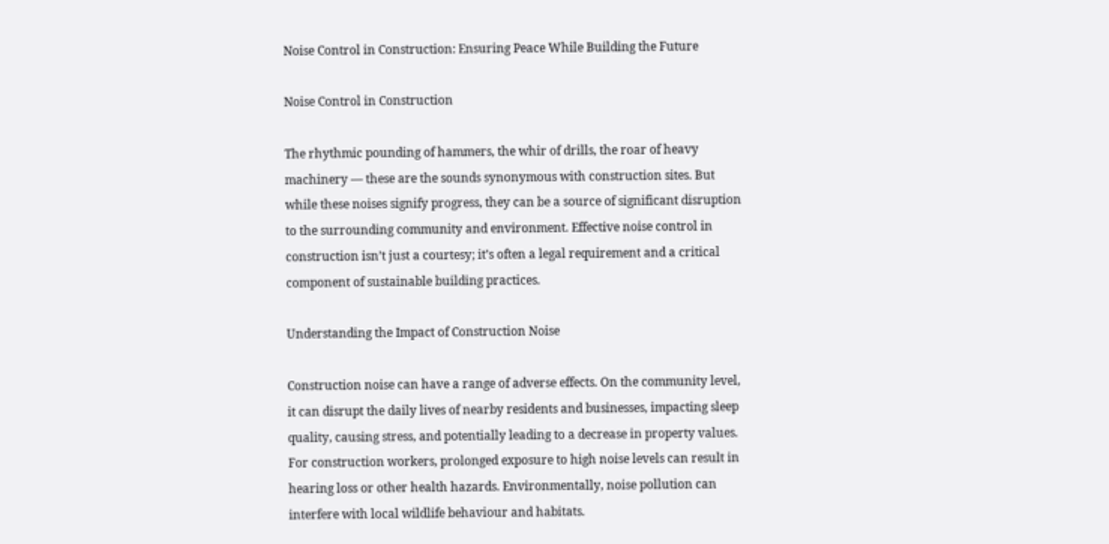Noise Control in Construction: Ensuring Peace While Building the Future

Noise Control in Construction

The rhythmic pounding of hammers, the whir of drills, the roar of heavy machinery — these are the sounds synonymous with construction sites. But while these noises signify progress, they can be a source of significant disruption to the surrounding community and environment. Effective noise control in construction isn’t just a courtesy; it’s often a legal requirement and a critical component of sustainable building practices.

Understanding the Impact of Construction Noise

Construction noise can have a range of adverse effects. On the community level, it can disrupt the daily lives of nearby residents and businesses, impacting sleep quality, causing stress, and potentially leading to a decrease in property values. For construction workers, prolonged exposure to high noise levels can result in hearing loss or other health hazards. Environmentally, noise pollution can interfere with local wildlife behaviour and habitats.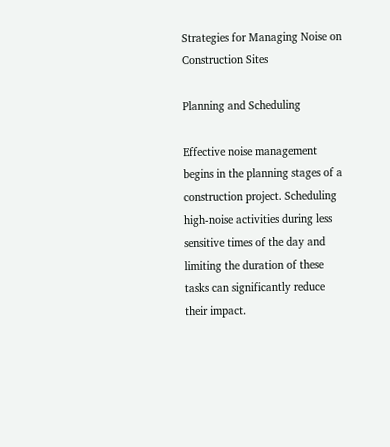Strategies for Managing Noise on Construction Sites

Planning and Scheduling

Effective noise management begins in the planning stages of a construction project. Scheduling high-noise activities during less sensitive times of the day and limiting the duration of these tasks can significantly reduce their impact.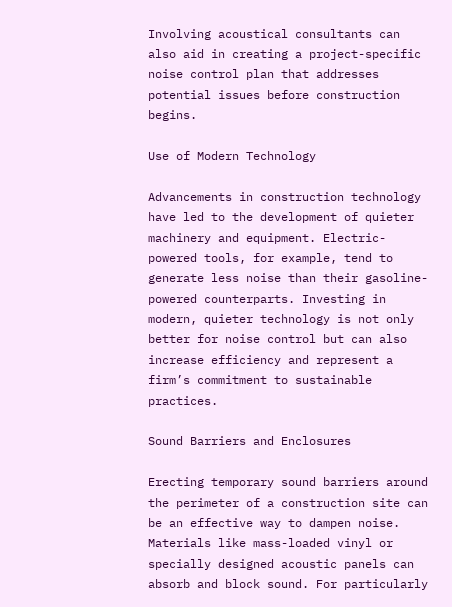Involving acoustical consultants can also aid in creating a project-specific noise control plan that addresses potential issues before construction begins.

Use of Modern Technology

Advancements in construction technology have led to the development of quieter machinery and equipment. Electric-powered tools, for example, tend to generate less noise than their gasoline-powered counterparts. Investing in modern, quieter technology is not only better for noise control but can also increase efficiency and represent a firm’s commitment to sustainable practices.

Sound Barriers and Enclosures

Erecting temporary sound barriers around the perimeter of a construction site can be an effective way to dampen noise. Materials like mass-loaded vinyl or specially designed acoustic panels can absorb and block sound. For particularly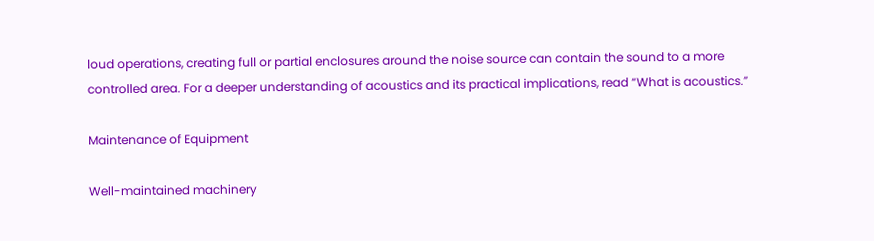loud operations, creating full or partial enclosures around the noise source can contain the sound to a more controlled area. For a deeper understanding of acoustics and its practical implications, read “What is acoustics.”

Maintenance of Equipment

Well-maintained machinery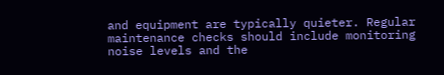and equipment are typically quieter. Regular maintenance checks should include monitoring noise levels and the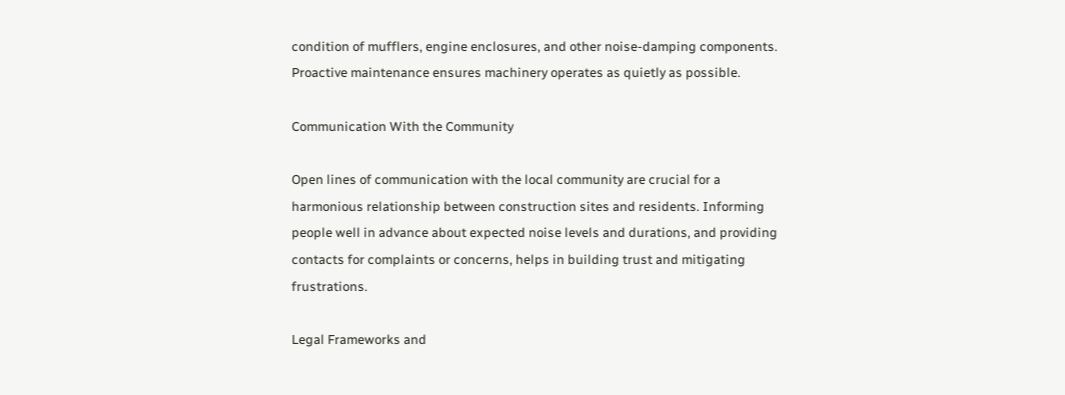condition of mufflers, engine enclosures, and other noise-damping components. Proactive maintenance ensures machinery operates as quietly as possible.

Communication With the Community

Open lines of communication with the local community are crucial for a harmonious relationship between construction sites and residents. Informing people well in advance about expected noise levels and durations, and providing contacts for complaints or concerns, helps in building trust and mitigating frustrations.

Legal Frameworks and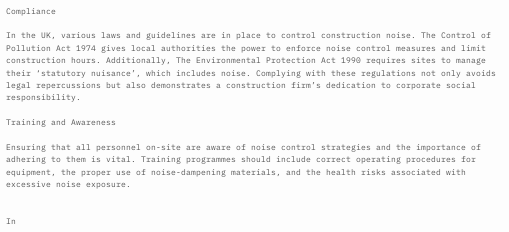Compliance

In the UK, various laws and guidelines are in place to control construction noise. The Control of Pollution Act 1974 gives local authorities the power to enforce noise control measures and limit construction hours. Additionally, The Environmental Protection Act 1990 requires sites to manage their ‘statutory nuisance’, which includes noise. Complying with these regulations not only avoids legal repercussions but also demonstrates a construction firm’s dedication to corporate social responsibility.

Training and Awareness

Ensuring that all personnel on-site are aware of noise control strategies and the importance of adhering to them is vital. Training programmes should include correct operating procedures for equipment, the proper use of noise-dampening materials, and the health risks associated with excessive noise exposure.


In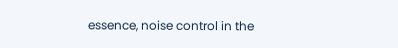essence, noise control in the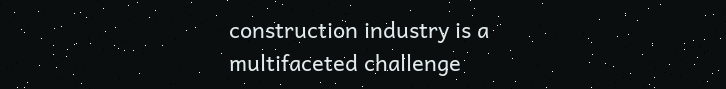construction industry is a multifaceted challenge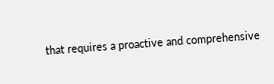that requires a proactive and comprehensive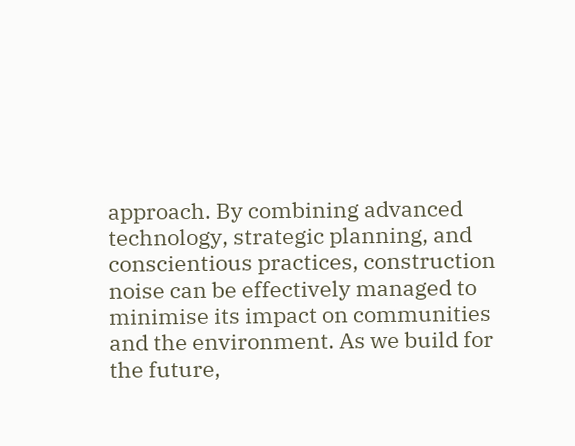approach. By combining advanced technology, strategic planning, and conscientious practices, construction noise can be effectively managed to minimise its impact on communities and the environment. As we build for the future,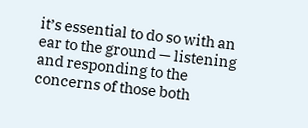it’s essential to do so with an ear to the ground — listening and responding to the concerns of those both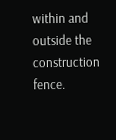within and outside the construction fence.